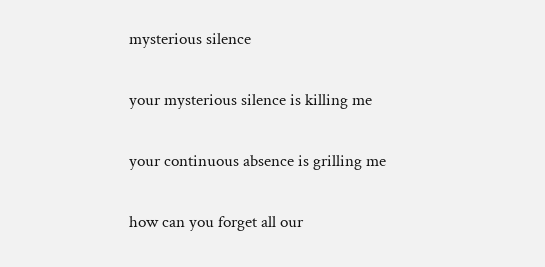mysterious silence

your mysterious silence is killing me

your continuous absence is grilling me

how can you forget all our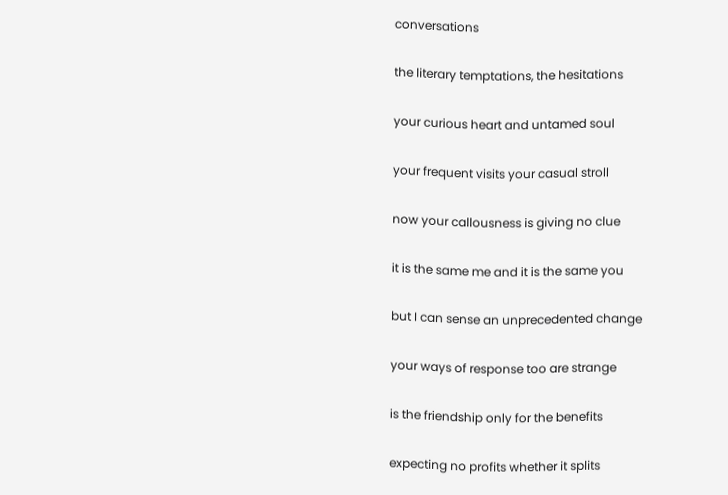conversations

the literary temptations, the hesitations

your curious heart and untamed soul

your frequent visits your casual stroll

now your callousness is giving no clue

it is the same me and it is the same you

but I can sense an unprecedented change

your ways of response too are strange

is the friendship only for the benefits

expecting no profits whether it splits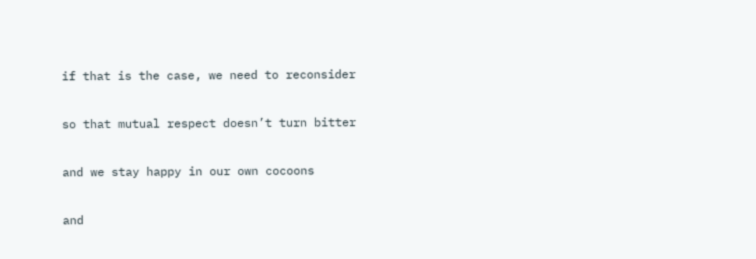if that is the case, we need to reconsider

so that mutual respect doesn’t turn bitter

and we stay happy in our own cocoons

and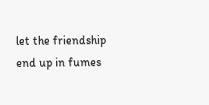let the friendship end up in fumes